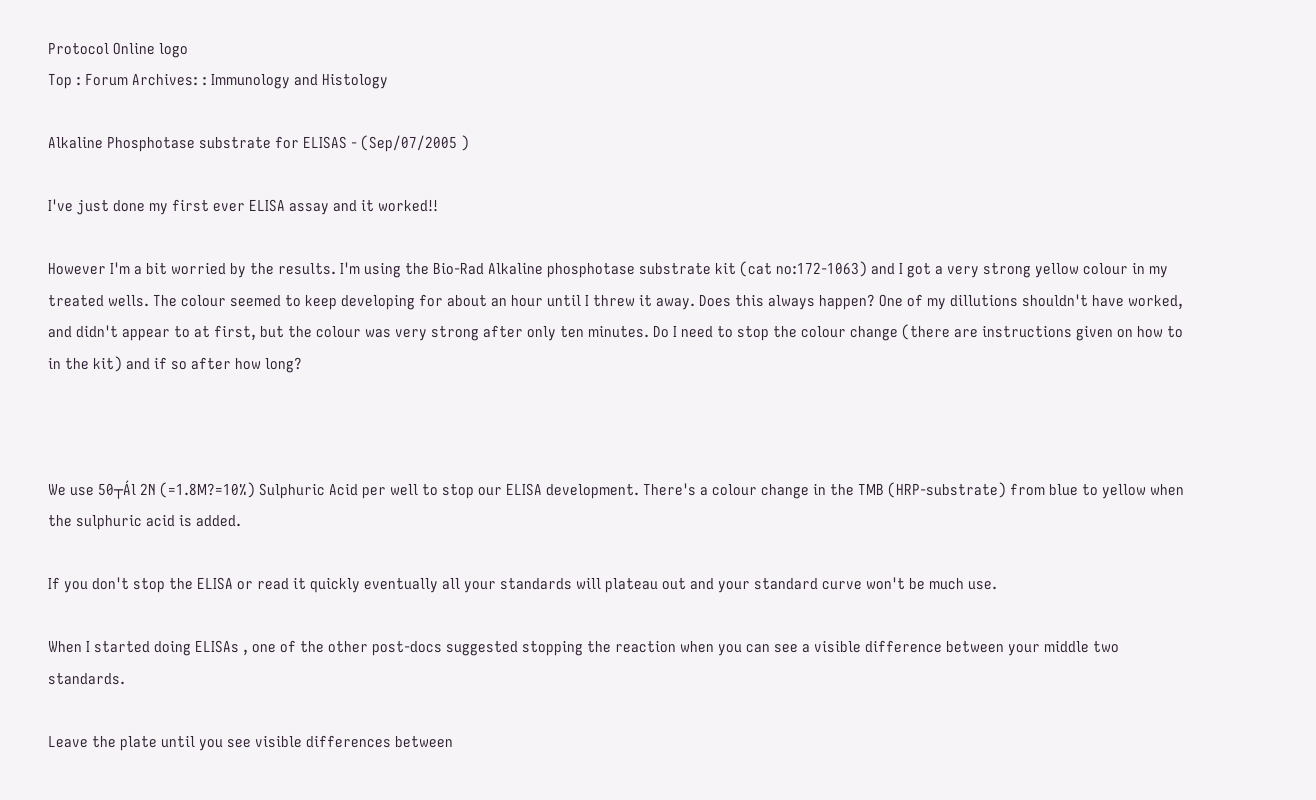Protocol Online logo
Top : Forum Archives: : Immunology and Histology

Alkaline Phosphotase substrate for ELISAS - (Sep/07/2005 )

I've just done my first ever ELISA assay and it worked!!

However I'm a bit worried by the results. I'm using the Bio-Rad Alkaline phosphotase substrate kit (cat no:172-1063) and I got a very strong yellow colour in my treated wells. The colour seemed to keep developing for about an hour until I threw it away. Does this always happen? One of my dillutions shouldn't have worked, and didn't appear to at first, but the colour was very strong after only ten minutes. Do I need to stop the colour change (there are instructions given on how to in the kit) and if so after how long?



We use 50┬Ál 2N (=1.8M?=10%) Sulphuric Acid per well to stop our ELISA development. There's a colour change in the TMB (HRP-substrate) from blue to yellow when the sulphuric acid is added.

If you don't stop the ELISA or read it quickly eventually all your standards will plateau out and your standard curve won't be much use.

When I started doing ELISAs , one of the other post-docs suggested stopping the reaction when you can see a visible difference between your middle two standards.

Leave the plate until you see visible differences between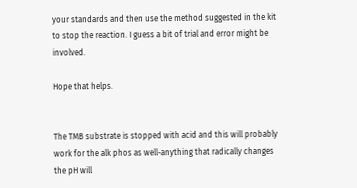your standards and then use the method suggested in the kit to stop the reaction. I guess a bit of trial and error might be involved.

Hope that helps.


The TMB substrate is stopped with acid and this will probably work for the alk phos as well-anything that radically changes the pH will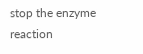stop the enzyme reaction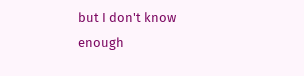but I don't know enough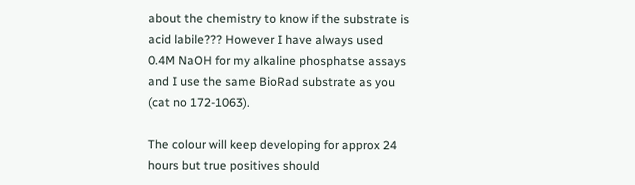about the chemistry to know if the substrate is acid labile??? However I have always used 0.4M NaOH for my alkaline phosphatse assays and I use the same BioRad substrate as you (cat no 172-1063).

The colour will keep developing for approx 24 hours but true positives should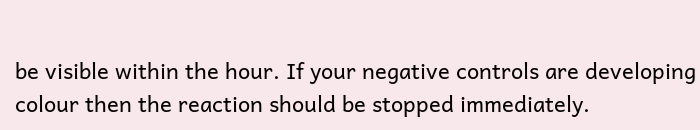be visible within the hour. If your negative controls are developing colour then the reaction should be stopped immediately.